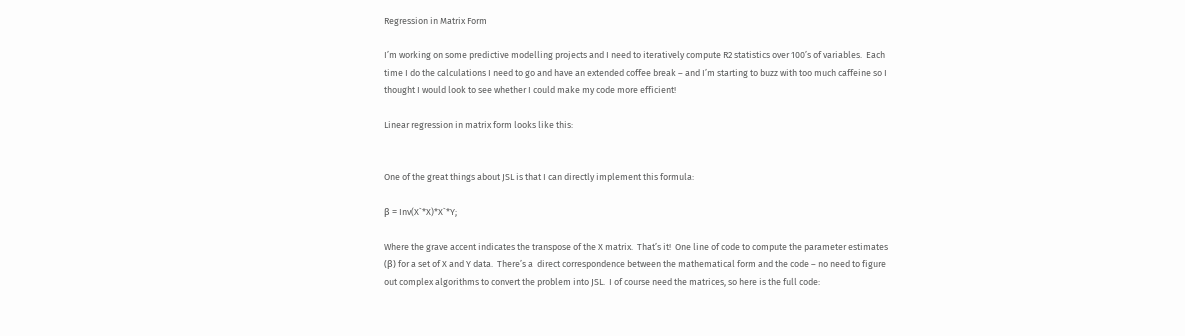Regression in Matrix Form

I’m working on some predictive modelling projects and I need to iteratively compute R2 statistics over 100’s of variables.  Each time I do the calculations I need to go and have an extended coffee break – and I’m starting to buzz with too much caffeine so I thought I would look to see whether I could make my code more efficient!

Linear regression in matrix form looks like this:


One of the great things about JSL is that I can directly implement this formula:

β = Inv(X`*X)*X`*Y;

Where the grave accent indicates the transpose of the X matrix.  That’s it!  One line of code to compute the parameter estimates (β) for a set of X and Y data.  There’s a  direct correspondence between the mathematical form and the code – no need to figure out complex algorithms to convert the problem into JSL.  I of course need the matrices, so here is the full code: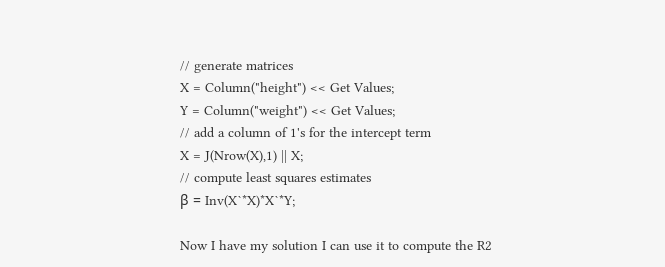// generate matrices
X = Column("height") << Get Values;
Y = Column("weight") << Get Values;
// add a column of 1's for the intercept term
X = J(Nrow(X),1) || X;
// compute least squares estimates
β = Inv(X`*X)*X`*Y;

Now I have my solution I can use it to compute the R2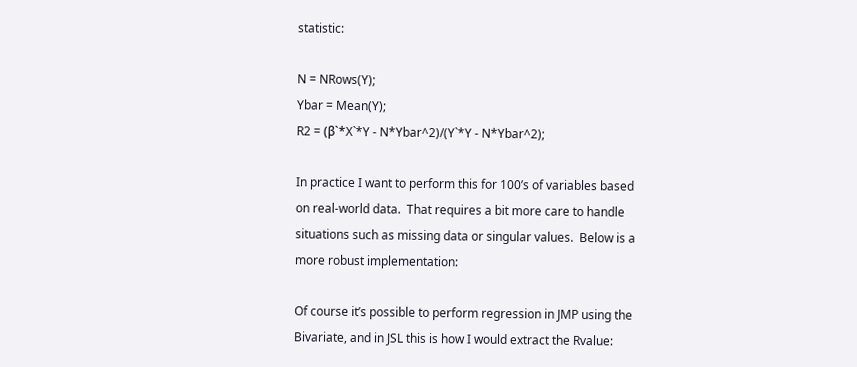statistic:

N = NRows(Y);
Ybar = Mean(Y);
R2 = (β`*X`*Y - N*Ybar^2)/(Y`*Y - N*Ybar^2);

In practice I want to perform this for 100’s of variables based on real-world data.  That requires a bit more care to handle situations such as missing data or singular values.  Below is a more robust implementation:

Of course it’s possible to perform regression in JMP using the Bivariate, and in JSL this is how I would extract the Rvalue: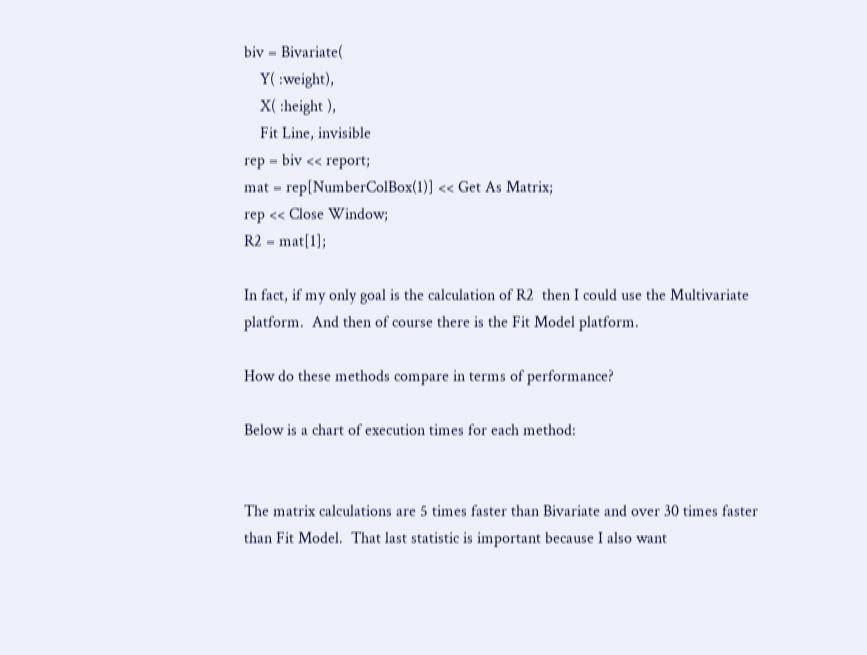biv = Bivariate(
    Y( :weight),
    X( :height ),
    Fit Line, invisible
rep = biv << report;
mat = rep[NumberColBox(1)] << Get As Matrix;
rep << Close Window;
R2 = mat[1];

In fact, if my only goal is the calculation of R2  then I could use the Multivariate platform.  And then of course there is the Fit Model platform.

How do these methods compare in terms of performance?

Below is a chart of execution times for each method:


The matrix calculations are 5 times faster than Bivariate and over 30 times faster than Fit Model.  That last statistic is important because I also want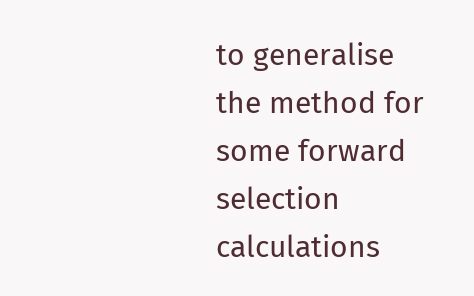to generalise the method for some forward selection calculations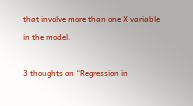that involve more than one X variable in the model.

3 thoughts on “Regression in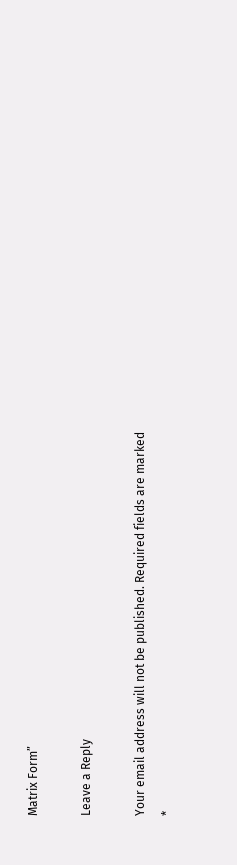Matrix Form”

Leave a Reply

Your email address will not be published. Required fields are marked *